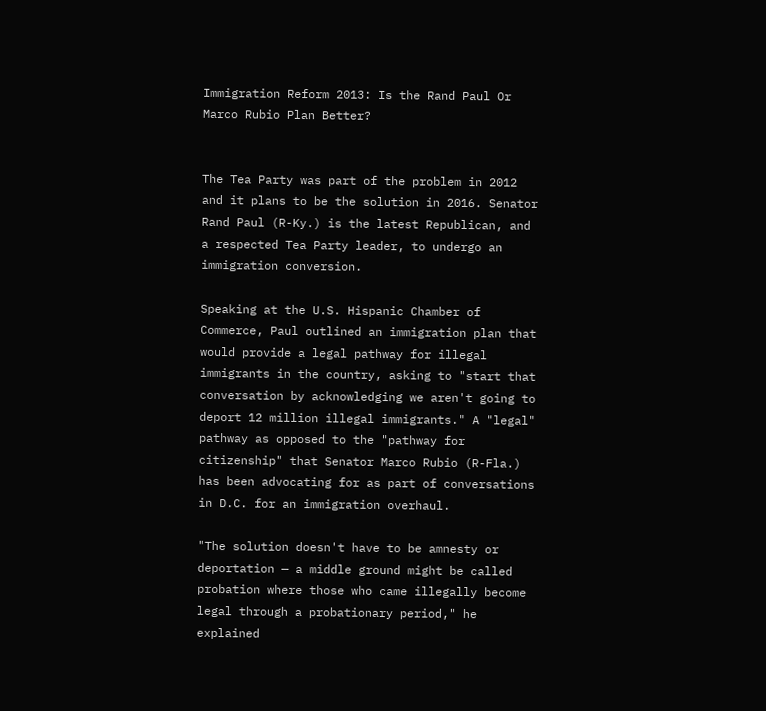Immigration Reform 2013: Is the Rand Paul Or Marco Rubio Plan Better?


The Tea Party was part of the problem in 2012 and it plans to be the solution in 2016. Senator Rand Paul (R-Ky.) is the latest Republican, and a respected Tea Party leader, to undergo an immigration conversion.

Speaking at the U.S. Hispanic Chamber of Commerce, Paul outlined an immigration plan that would provide a legal pathway for illegal immigrants in the country, asking to "start that conversation by acknowledging we aren't going to deport 12 million illegal immigrants." A "legal" pathway as opposed to the "pathway for citizenship" that Senator Marco Rubio (R-Fla.) has been advocating for as part of conversations in D.C. for an immigration overhaul.

"The solution doesn't have to be amnesty or deportation — a middle ground might be called probation where those who came illegally become legal through a probationary period," he explained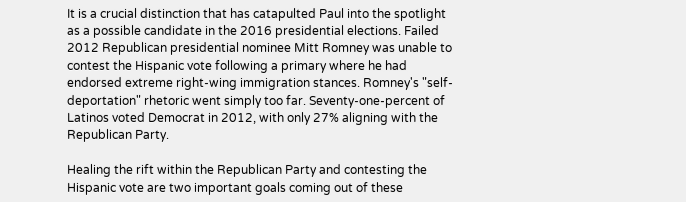It is a crucial distinction that has catapulted Paul into the spotlight as a possible candidate in the 2016 presidential elections. Failed 2012 Republican presidential nominee Mitt Romney was unable to contest the Hispanic vote following a primary where he had endorsed extreme right-wing immigration stances. Romney's "self-deportation" rhetoric went simply too far. Seventy-one-percent of Latinos voted Democrat in 2012, with only 27% aligning with the Republican Party.

Healing the rift within the Republican Party and contesting the Hispanic vote are two important goals coming out of these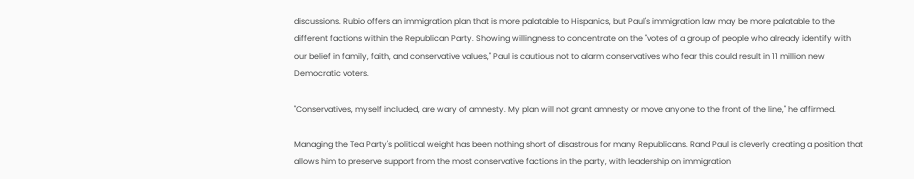discussions. Rubio offers an immigration plan that is more palatable to Hispanics, but Paul's immigration law may be more palatable to the different factions within the Republican Party. Showing willingness to concentrate on the "votes of a group of people who already identify with our belief in family, faith, and conservative values," Paul is cautious not to alarm conservatives who fear this could result in 11 million new Democratic voters.

"Conservatives, myself included, are wary of amnesty. My plan will not grant amnesty or move anyone to the front of the line," he affirmed.

Managing the Tea Party's political weight has been nothing short of disastrous for many Republicans. Rand Paul is cleverly creating a position that allows him to preserve support from the most conservative factions in the party, with leadership on immigration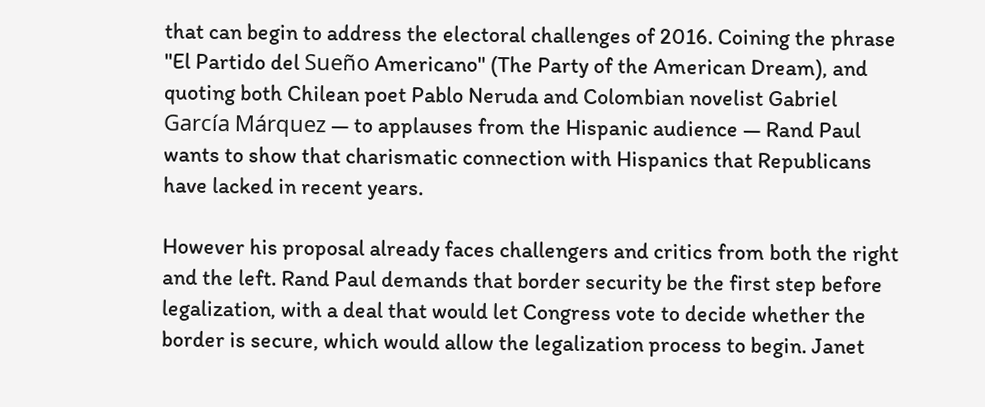that can begin to address the electoral challenges of 2016. Coining the phrase "El Partido del Sueño Americano" (The Party of the American Dream), and quoting both Chilean poet Pablo Neruda and Colombian novelist Gabriel García Márquez — to applauses from the Hispanic audience — Rand Paul wants to show that charismatic connection with Hispanics that Republicans have lacked in recent years.

However his proposal already faces challengers and critics from both the right and the left. Rand Paul demands that border security be the first step before legalization, with a deal that would let Congress vote to decide whether the border is secure, which would allow the legalization process to begin. Janet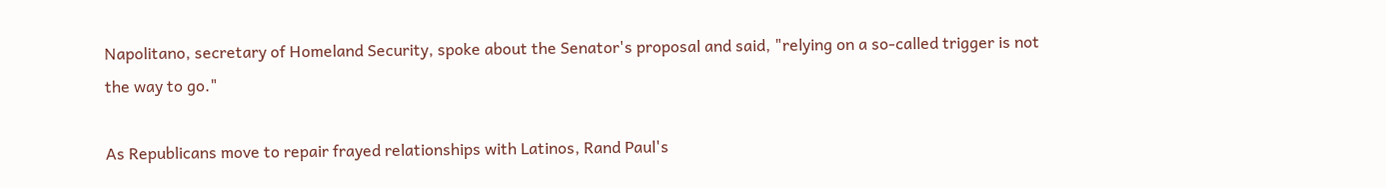Napolitano, secretary of Homeland Security, spoke about the Senator's proposal and said, "relying on a so-called trigger is not the way to go."

As Republicans move to repair frayed relationships with Latinos, Rand Paul's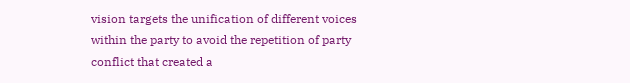vision targets the unification of different voices within the party to avoid the repetition of party conflict that created a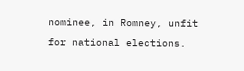nominee, in Romney, unfit for national elections.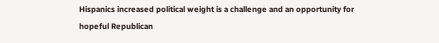Hispanics increased political weight is a challenge and an opportunity for hopeful Republican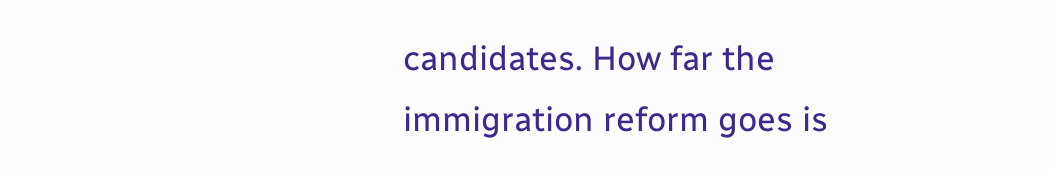candidates. How far the immigration reform goes is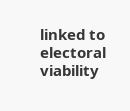linked to electoral viability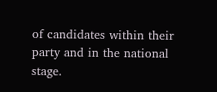of candidates within their party and in the national stage.